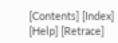[Contents] [Index] [Help] [Retrace]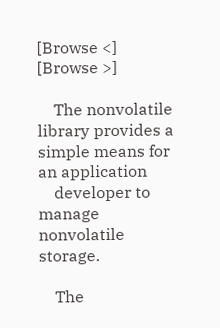[Browse <] [Browse >]

    The nonvolatile library provides a simple means for an application
    developer to manage nonvolatile storage.

    The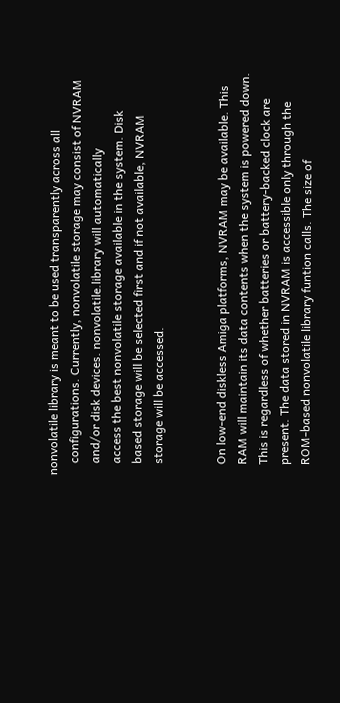nonvolatile library is meant to be used transparently across all
    configurations. Currently, nonvolatile storage may consist of NVRAM
    and/or disk devices. nonvolatile.library will automatically
    access the best nonvolatile storage available in the system. Disk
    based storage will be selected first and if not available, NVRAM
    storage will be accessed.


    On low-end diskless Amiga platforms, NVRAM may be available. This
    RAM will maintain its data contents when the system is powered down.
    This is regardless of whether batteries or battery-backed clock are
    present. The data stored in NVRAM is accessible only through the
    ROM-based nonvolatile library funtion calls. The size of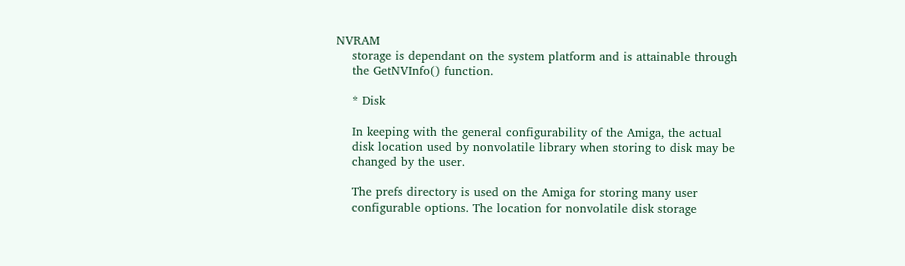NVRAM
    storage is dependant on the system platform and is attainable through
    the GetNVInfo() function.

    * Disk

    In keeping with the general configurability of the Amiga, the actual
    disk location used by nonvolatile library when storing to disk may be
    changed by the user.

    The prefs directory is used on the Amiga for storing many user
    configurable options. The location for nonvolatile disk storage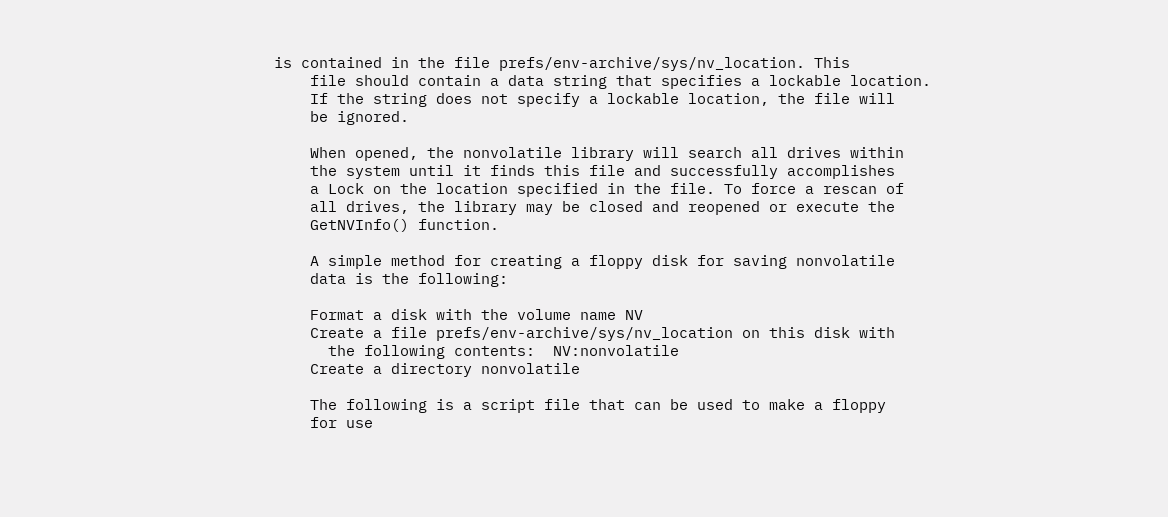is contained in the file prefs/env-archive/sys/nv_location. This
    file should contain a data string that specifies a lockable location.
    If the string does not specify a lockable location, the file will
    be ignored.

    When opened, the nonvolatile library will search all drives within
    the system until it finds this file and successfully accomplishes
    a Lock on the location specified in the file. To force a rescan of
    all drives, the library may be closed and reopened or execute the
    GetNVInfo() function.

    A simple method for creating a floppy disk for saving nonvolatile
    data is the following:

    Format a disk with the volume name NV
    Create a file prefs/env-archive/sys/nv_location on this disk with
      the following contents:  NV:nonvolatile
    Create a directory nonvolatile

    The following is a script file that can be used to make a floppy
    for use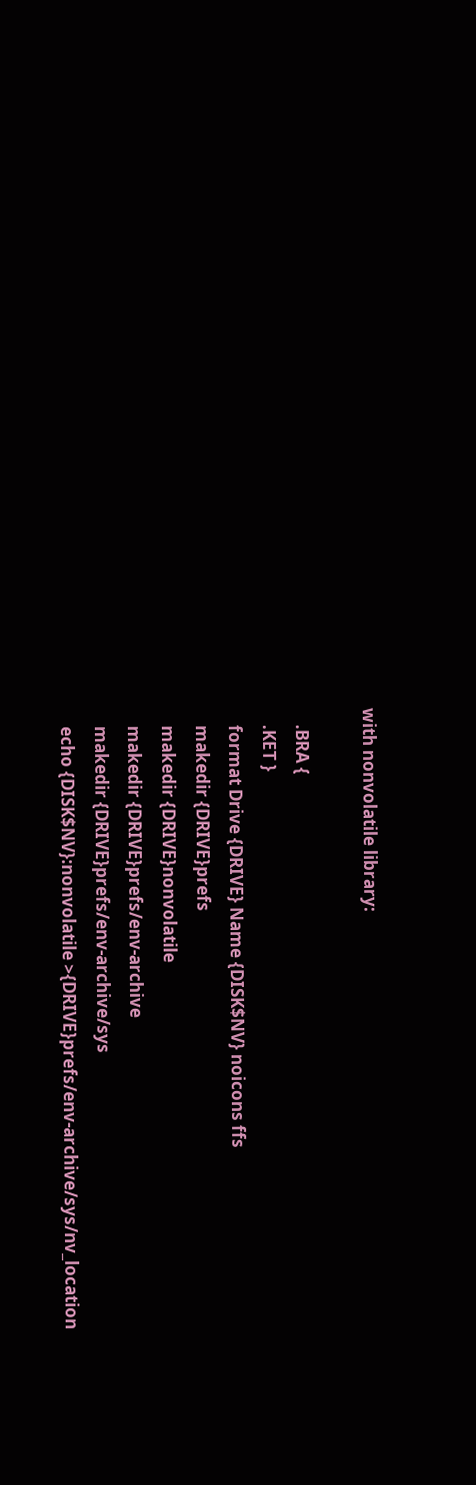with nonvolatile library:

    .BRA {
    .KET }
    format Drive {DRIVE} Name {DISK$NV} noicons ffs
    makedir {DRIVE}prefs
    makedir {DRIVE}nonvolatile
    makedir {DRIVE}prefs/env-archive
    makedir {DRIVE}prefs/env-archive/sys
    echo {DISK$NV}:nonvolatile >{DRIVE}prefs/env-archive/sys/nv_location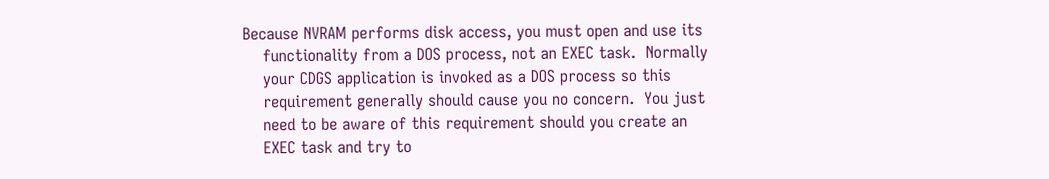Because NVRAM performs disk access, you must open and use its
    functionality from a DOS process, not an EXEC task.  Normally
    your CDGS application is invoked as a DOS process so this
    requirement generally should cause you no concern.  You just
    need to be aware of this requirement should you create an
    EXEC task and try to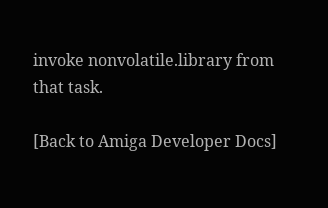invoke nonvolatile.library from that task.

[Back to Amiga Developer Docs]